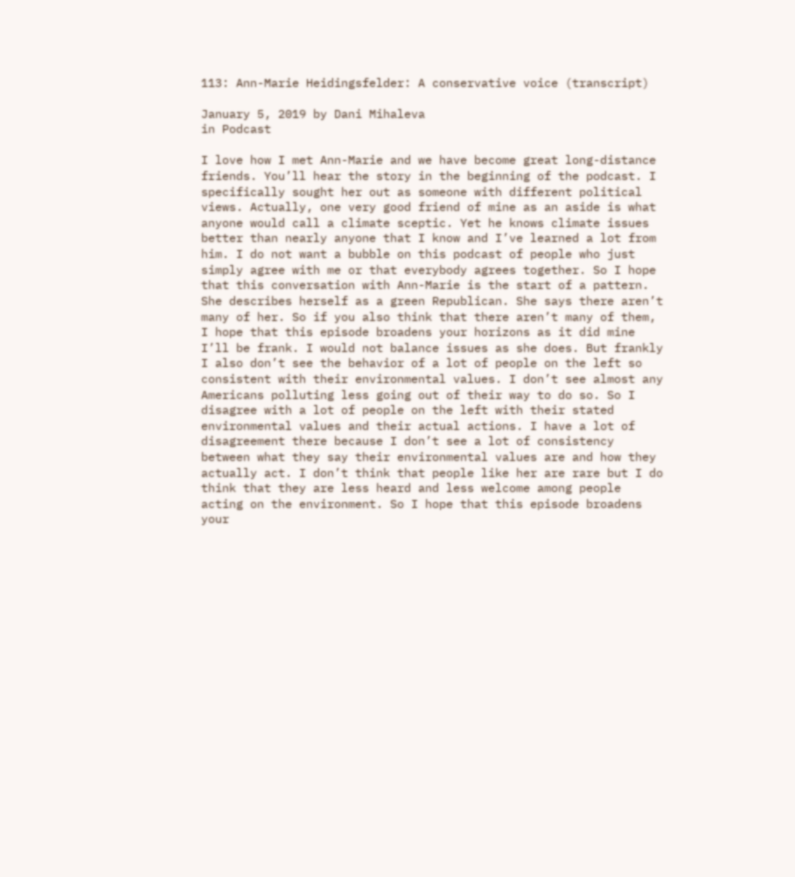113: Ann-Marie Heidingsfelder: A conservative voice (transcript)

January 5, 2019 by Dani Mihaleva
in Podcast

I love how I met Ann-Marie and we have become great long-distance friends. You’ll hear the story in the beginning of the podcast. I specifically sought her out as someone with different political views. Actually, one very good friend of mine as an aside is what anyone would call a climate sceptic. Yet he knows climate issues better than nearly anyone that I know and I’ve learned a lot from him. I do not want a bubble on this podcast of people who just simply agree with me or that everybody agrees together. So I hope that this conversation with Ann-Marie is the start of a pattern. She describes herself as a green Republican. She says there aren’t many of her. So if you also think that there aren’t many of them, I hope that this episode broadens your horizons as it did mine I’ll be frank. I would not balance issues as she does. But frankly I also don’t see the behavior of a lot of people on the left so consistent with their environmental values. I don’t see almost any Americans polluting less going out of their way to do so. So I disagree with a lot of people on the left with their stated environmental values and their actual actions. I have a lot of disagreement there because I don’t see a lot of consistency between what they say their environmental values are and how they actually act. I don’t think that people like her are rare but I do think that they are less heard and less welcome among people acting on the environment. So I hope that this episode broadens your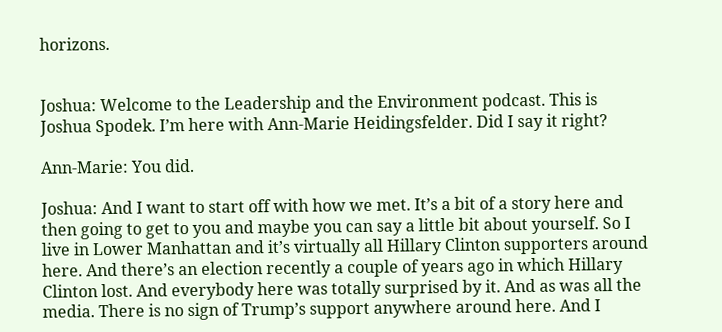horizons.


Joshua: Welcome to the Leadership and the Environment podcast. This is Joshua Spodek. I’m here with Ann-Marie Heidingsfelder. Did I say it right?

Ann-Marie: You did.

Joshua: And I want to start off with how we met. It’s a bit of a story here and then going to get to you and maybe you can say a little bit about yourself. So I live in Lower Manhattan and it’s virtually all Hillary Clinton supporters around here. And there’s an election recently a couple of years ago in which Hillary Clinton lost. And everybody here was totally surprised by it. And as was all the media. There is no sign of Trump’s support anywhere around here. And I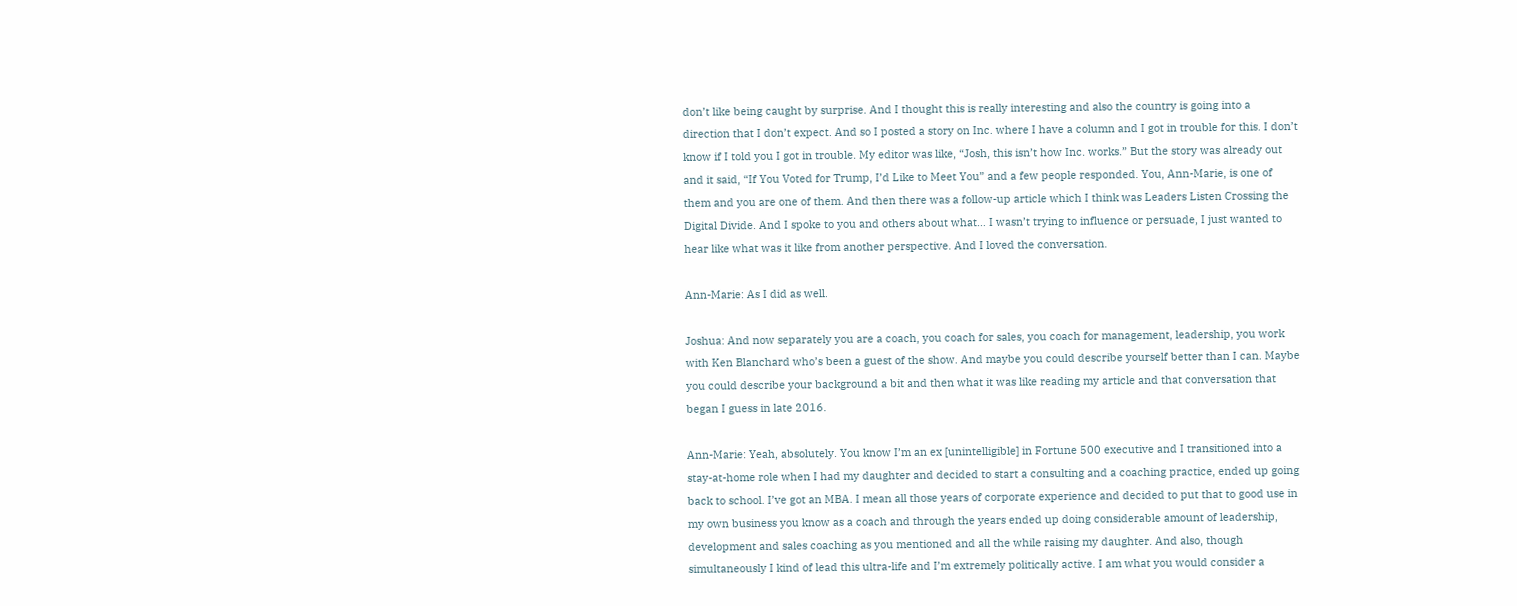don’t like being caught by surprise. And I thought this is really interesting and also the country is going into a direction that I don’t expect. And so I posted a story on Inc. where I have a column and I got in trouble for this. I don’t know if I told you I got in trouble. My editor was like, “Josh, this isn’t how Inc. works.” But the story was already out and it said, “If You Voted for Trump, I’d Like to Meet You” and a few people responded. You, Ann-Marie, is one of them and you are one of them. And then there was a follow-up article which I think was Leaders Listen Crossing the Digital Divide. And I spoke to you and others about what… I wasn’t trying to influence or persuade, I just wanted to hear like what was it like from another perspective. And I loved the conversation.

Ann-Marie: As I did as well.

Joshua: And now separately you are a coach, you coach for sales, you coach for management, leadership, you work with Ken Blanchard who’s been a guest of the show. And maybe you could describe yourself better than I can. Maybe you could describe your background a bit and then what it was like reading my article and that conversation that began I guess in late 2016.

Ann-Marie: Yeah, absolutely. You know I’m an ex [unintelligible] in Fortune 500 executive and I transitioned into a stay-at-home role when I had my daughter and decided to start a consulting and a coaching practice, ended up going back to school. I’ve got an MBA. I mean all those years of corporate experience and decided to put that to good use in my own business you know as a coach and through the years ended up doing considerable amount of leadership, development and sales coaching as you mentioned and all the while raising my daughter. And also, though simultaneously I kind of lead this ultra-life and I’m extremely politically active. I am what you would consider a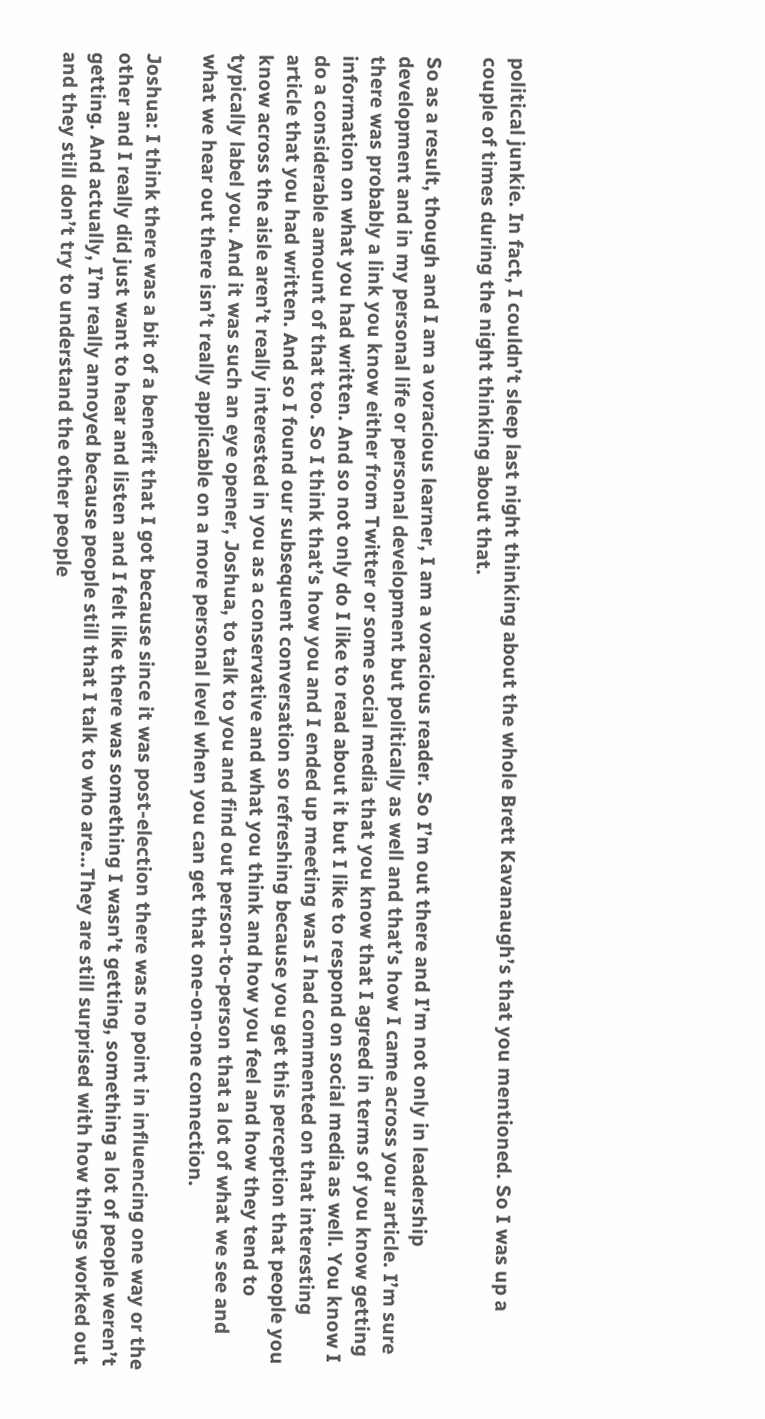political junkie. In fact, I couldn’t sleep last night thinking about the whole Brett Kavanaugh’s that you mentioned. So I was up a couple of times during the night thinking about that.

So as a result, though and I am a voracious learner, I am a voracious reader. So I’m out there and I’m not only in leadership development and in my personal life or personal development but politically as well and that’s how I came across your article. I’m sure there was probably a link you know either from Twitter or some social media that you know that I agreed in terms of you know getting information on what you had written. And so not only do I like to read about it but I like to respond on social media as well. You know I do a considerable amount of that too. So I think that’s how you and I ended up meeting was I had commented on that interesting article that you had written. And so I found our subsequent conversation so refreshing because you get this perception that people you know across the aisle aren’t really interested in you as a conservative and what you think and how you feel and how they tend to typically label you. And it was such an eye opener, Joshua, to talk to you and find out person-to-person that a lot of what we see and what we hear out there isn’t really applicable on a more personal level when you can get that one-on-one connection.

Joshua: I think there was a bit of a benefit that I got because since it was post-election there was no point in influencing one way or the other and I really did just want to hear and listen and I felt like there was something I wasn’t getting, something a lot of people weren’t getting. And actually, I’m really annoyed because people still that I talk to who are…They are still surprised with how things worked out and they still don’t try to understand the other people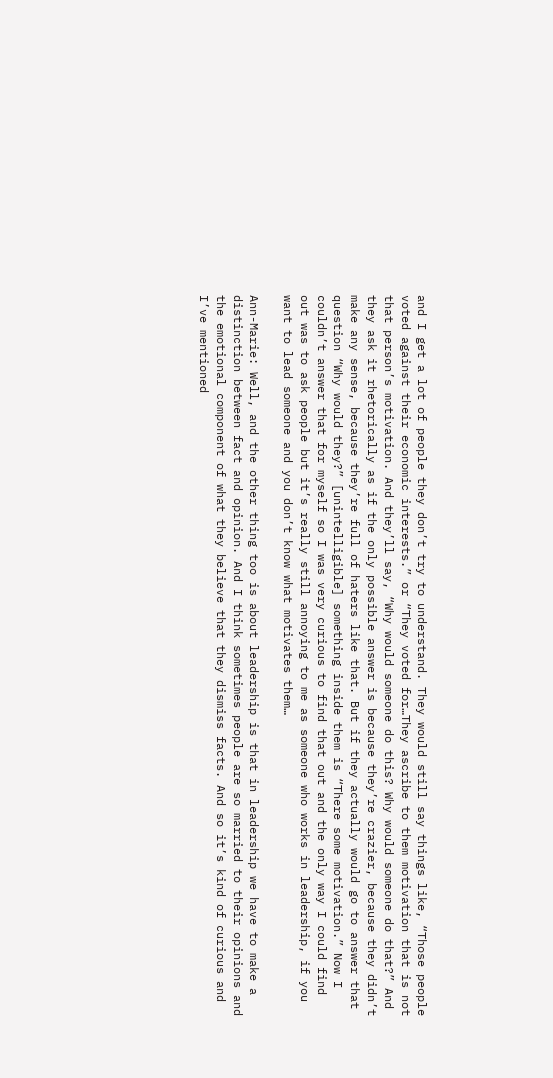and I get a lot of people they don’t try to understand. They would still say things like, “Those people voted against their economic interests.” or “They voted for…They ascribe to them motivation that is not that person’s motivation. And they’ll say, “Why would someone do this? Why would someone do that?” And they ask it rhetorically as if the only possible answer is because they’re crazier, because they didn’t make any sense, because they’re full of haters like that. But if they actually would go to answer that question “Why would they?” [unintelligible] something inside them is “There some motivation.” Now I couldn’t answer that for myself so I was very curious to find that out and the only way I could find out was to ask people but it’s really still annoying to me as someone who works in leadership, if you want to lead someone and you don’t know what motivates them…

Ann-Marie: Well, and the other thing too is about leadership is that in leadership we have to make a distinction between fact and opinion. And I think sometimes people are so married to their opinions and the emotional component of what they believe that they dismiss facts. And so it’s kind of curious and I’ve mentioned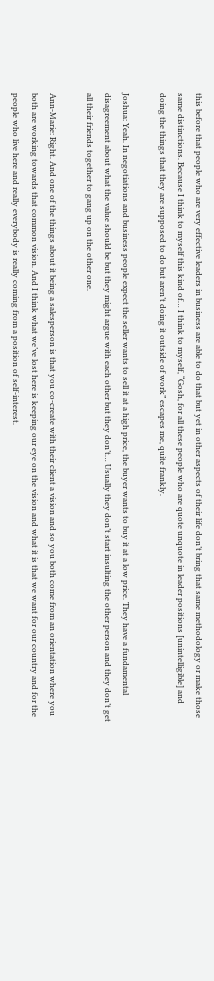this before that people who are very effective leaders in business are able to do that but yet in other aspects of their life don’t bring that same methodology or make those same distinctions. Because I think to myself this kind of… I think to myself, “Gosh, for all these people who are quote unquote in leader positions [unintelligible] and doing the things that they are supposed to do but aren’t doing it outside of work” escapes me, quite frankly.

Joshua: Yeah. In negotiations and business people expect the seller wants to sell it at a high price, the buyer wants to buy it at a low price. They have a fundamental disagreement about what the value should be but they might argue with each other but they don’t… Usually they don’t start insulting the other person and they don’t get all their friends together to gang up on the other one.

Ann-Marie: Right. And one of the things about it being a salesperson is that you co-create with their client a vision and so you both come from an orientation where you both are working towards that common vision. And I think what we’ve lost here is keeping our eye on the vision and what it is that we want for our country and for the people who live here and really everybody is really coming from a position of self-interest.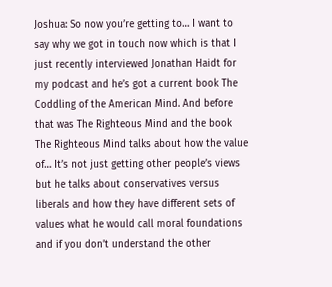Joshua: So now you’re getting to… I want to say why we got in touch now which is that I just recently interviewed Jonathan Haidt for my podcast and he’s got a current book The Coddling of the American Mind. And before that was The Righteous Mind and the book The Righteous Mind talks about how the value of… It’s not just getting other people’s views but he talks about conservatives versus liberals and how they have different sets of values what he would call moral foundations and if you don’t understand the other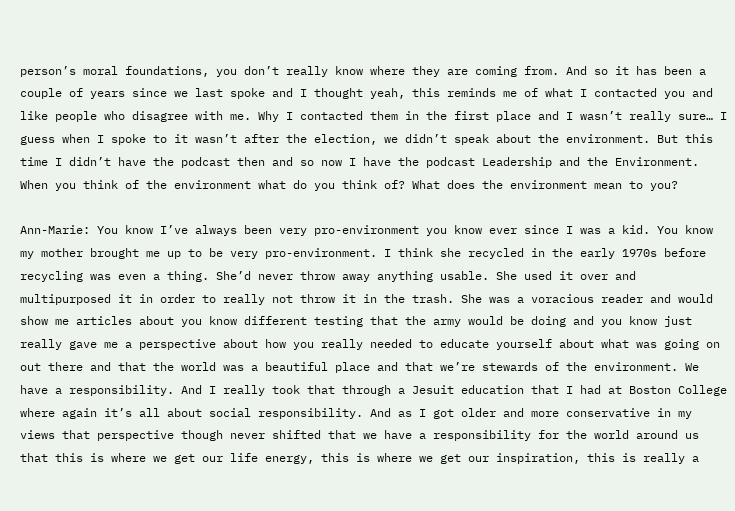person’s moral foundations, you don’t really know where they are coming from. And so it has been a couple of years since we last spoke and I thought yeah, this reminds me of what I contacted you and like people who disagree with me. Why I contacted them in the first place and I wasn’t really sure… I guess when I spoke to it wasn’t after the election, we didn’t speak about the environment. But this time I didn’t have the podcast then and so now I have the podcast Leadership and the Environment. When you think of the environment what do you think of? What does the environment mean to you?

Ann-Marie: You know I’ve always been very pro-environment you know ever since I was a kid. You know my mother brought me up to be very pro-environment. I think she recycled in the early 1970s before recycling was even a thing. She’d never throw away anything usable. She used it over and multipurposed it in order to really not throw it in the trash. She was a voracious reader and would show me articles about you know different testing that the army would be doing and you know just really gave me a perspective about how you really needed to educate yourself about what was going on out there and that the world was a beautiful place and that we’re stewards of the environment. We have a responsibility. And I really took that through a Jesuit education that I had at Boston College where again it’s all about social responsibility. And as I got older and more conservative in my views that perspective though never shifted that we have a responsibility for the world around us that this is where we get our life energy, this is where we get our inspiration, this is really a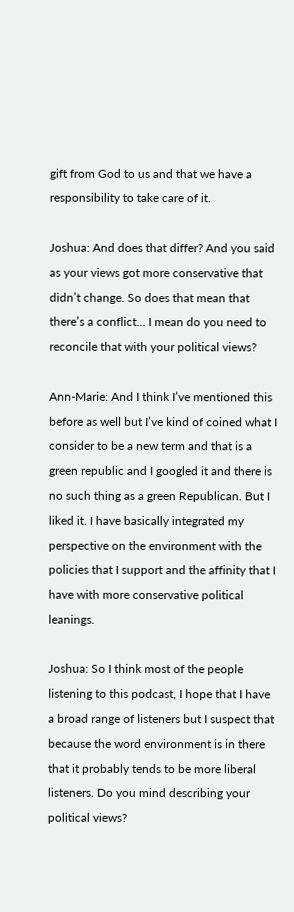gift from God to us and that we have a responsibility to take care of it.

Joshua: And does that differ? And you said as your views got more conservative that didn’t change. So does that mean that there’s a conflict… I mean do you need to reconcile that with your political views?

Ann-Marie: And I think I’ve mentioned this before as well but I’ve kind of coined what I consider to be a new term and that is a green republic and I googled it and there is no such thing as a green Republican. But I liked it. I have basically integrated my perspective on the environment with the policies that I support and the affinity that I have with more conservative political leanings.

Joshua: So I think most of the people listening to this podcast, I hope that I have a broad range of listeners but I suspect that because the word environment is in there that it probably tends to be more liberal listeners. Do you mind describing your political views?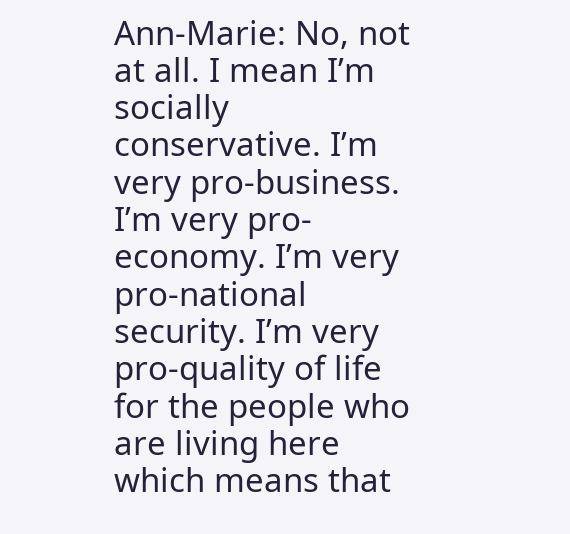Ann-Marie: No, not at all. I mean I’m socially conservative. I’m very pro-business. I’m very pro-economy. I’m very pro-national security. I’m very pro-quality of life for the people who are living here which means that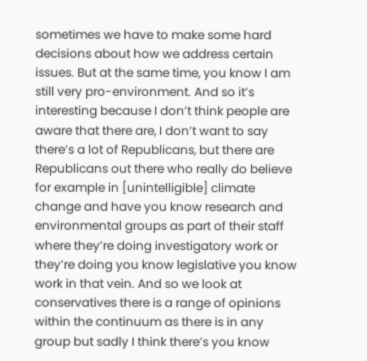sometimes we have to make some hard decisions about how we address certain issues. But at the same time, you know I am still very pro-environment. And so it’s interesting because I don’t think people are aware that there are, I don’t want to say there’s a lot of Republicans, but there are Republicans out there who really do believe for example in [unintelligible] climate change and have you know research and environmental groups as part of their staff where they’re doing investigatory work or they’re doing you know legislative you know work in that vein. And so we look at conservatives there is a range of opinions within the continuum as there is in any group but sadly I think there’s you know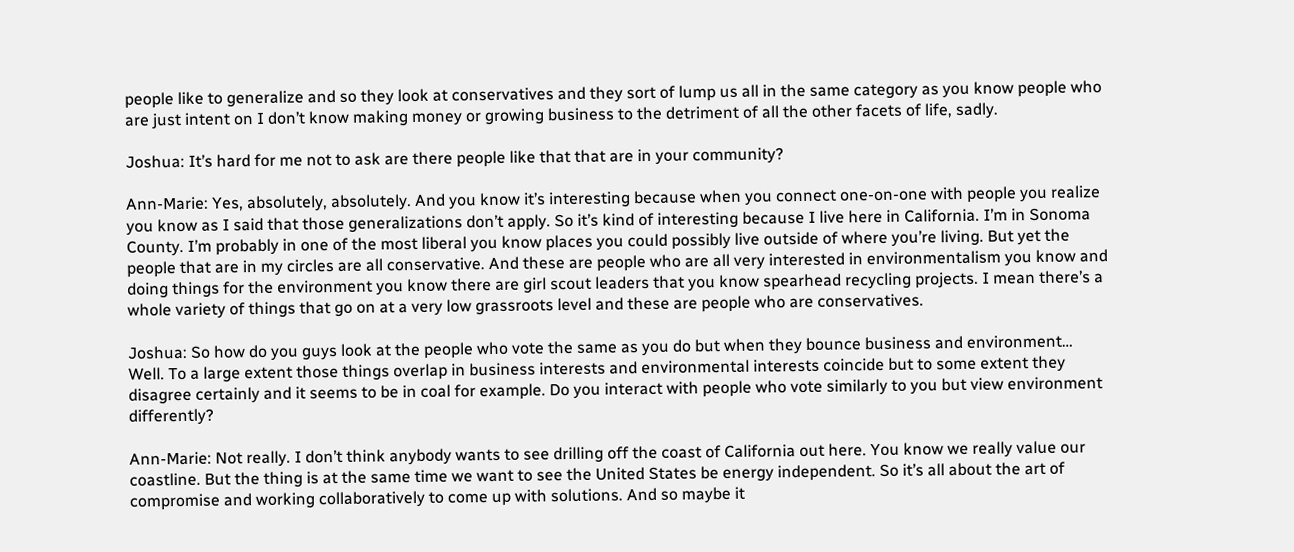people like to generalize and so they look at conservatives and they sort of lump us all in the same category as you know people who are just intent on I don’t know making money or growing business to the detriment of all the other facets of life, sadly.

Joshua: It’s hard for me not to ask are there people like that that are in your community?

Ann-Marie: Yes, absolutely, absolutely. And you know it’s interesting because when you connect one-on-one with people you realize you know as I said that those generalizations don’t apply. So it’s kind of interesting because I live here in California. I’m in Sonoma County. I’m probably in one of the most liberal you know places you could possibly live outside of where you’re living. But yet the people that are in my circles are all conservative. And these are people who are all very interested in environmentalism you know and doing things for the environment you know there are girl scout leaders that you know spearhead recycling projects. I mean there’s a whole variety of things that go on at a very low grassroots level and these are people who are conservatives.

Joshua: So how do you guys look at the people who vote the same as you do but when they bounce business and environment… Well. To a large extent those things overlap in business interests and environmental interests coincide but to some extent they disagree certainly and it seems to be in coal for example. Do you interact with people who vote similarly to you but view environment differently?

Ann-Marie: Not really. I don’t think anybody wants to see drilling off the coast of California out here. You know we really value our coastline. But the thing is at the same time we want to see the United States be energy independent. So it’s all about the art of compromise and working collaboratively to come up with solutions. And so maybe it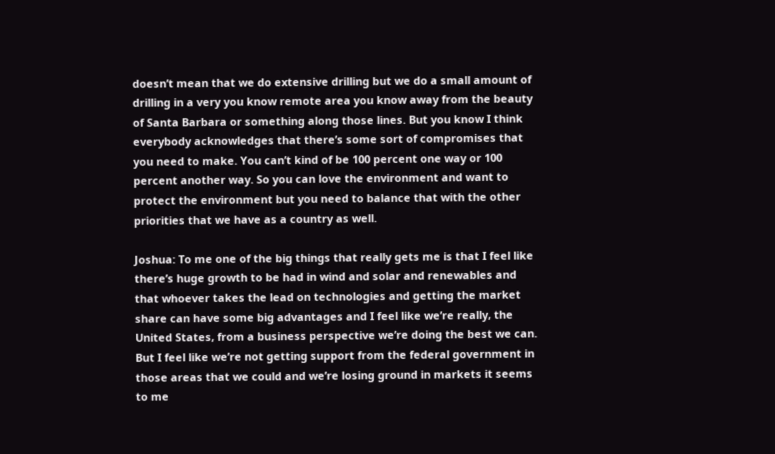doesn’t mean that we do extensive drilling but we do a small amount of drilling in a very you know remote area you know away from the beauty of Santa Barbara or something along those lines. But you know I think everybody acknowledges that there’s some sort of compromises that you need to make. You can’t kind of be 100 percent one way or 100 percent another way. So you can love the environment and want to protect the environment but you need to balance that with the other priorities that we have as a country as well.

Joshua: To me one of the big things that really gets me is that I feel like there’s huge growth to be had in wind and solar and renewables and that whoever takes the lead on technologies and getting the market share can have some big advantages and I feel like we’re really, the United States, from a business perspective we’re doing the best we can. But I feel like we’re not getting support from the federal government in those areas that we could and we’re losing ground in markets it seems to me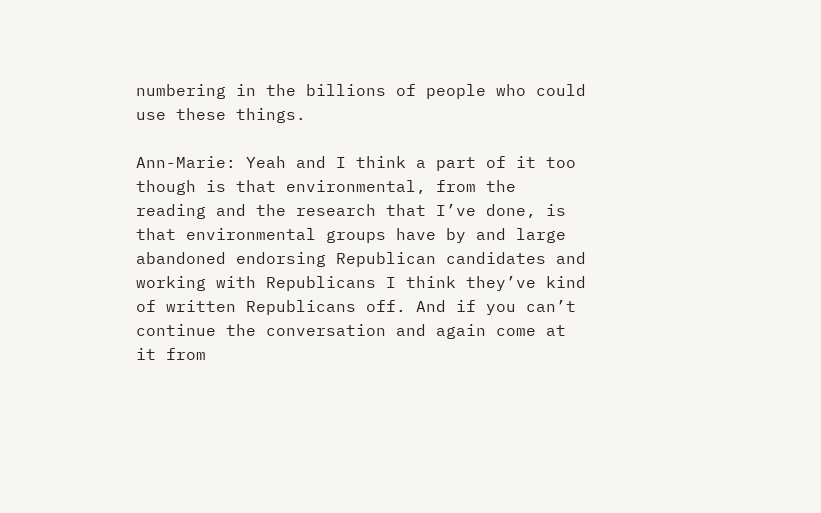numbering in the billions of people who could use these things.

Ann-Marie: Yeah and I think a part of it too though is that environmental, from the reading and the research that I’ve done, is that environmental groups have by and large abandoned endorsing Republican candidates and working with Republicans I think they’ve kind of written Republicans off. And if you can’t continue the conversation and again come at it from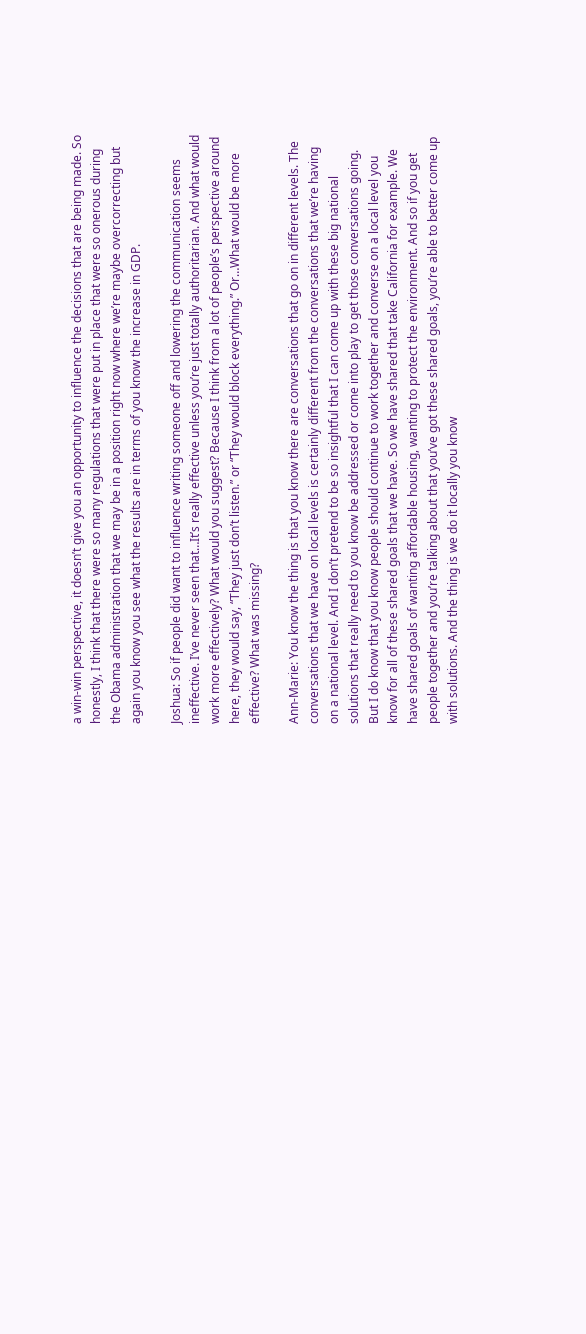a win-win perspective, it doesn’t give you an opportunity to influence the decisions that are being made. So honestly, I think that there were so many regulations that were put in place that were so onerous during the Obama administration that we may be in a position right now where we’re maybe overcorrecting but again you know you see what the results are in terms of you know the increase in GDP.

Joshua: So if people did want to influence writing someone off and lowering the communication seems ineffective. I’ve never seen that…It’s really effective unless you’re just totally authoritarian. And what would work more effectively? What would you suggest? Because I think from a lot of people’s perspective around here, they would say, “They just don’t listen.” or “They would block everything.” Or…What would be more effective? What was missing?

Ann-Marie: You know the thing is that you know there are conversations that go on in different levels. The conversations that we have on local levels is certainly different from the conversations that we’re having on a national level. And I don’t pretend to be so insightful that I can come up with these big national solutions that really need to you know be addressed or come into play to get those conversations going. But I do know that you know people should continue to work together and converse on a local level you know for all of these shared goals that we have. So we have shared that take California for example. We have shared goals of wanting affordable housing, wanting to protect the environment. And so if you get people together and you’re talking about that you’ve got these shared goals, you’re able to better come up with solutions. And the thing is we do it locally you know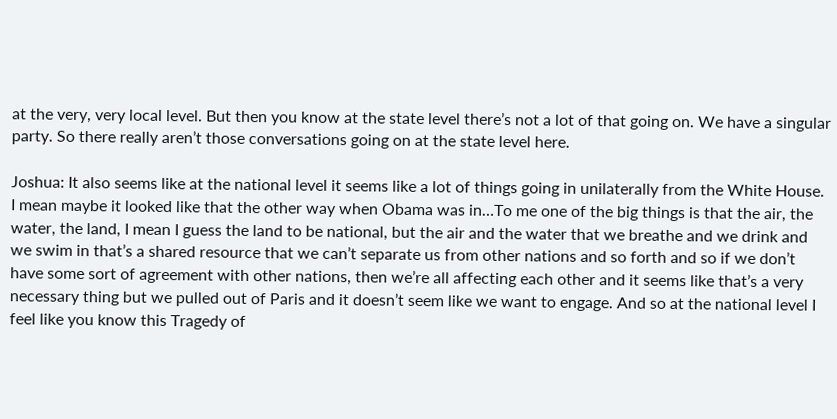at the very, very local level. But then you know at the state level there’s not a lot of that going on. We have a singular party. So there really aren’t those conversations going on at the state level here.

Joshua: It also seems like at the national level it seems like a lot of things going in unilaterally from the White House. I mean maybe it looked like that the other way when Obama was in…To me one of the big things is that the air, the water, the land, I mean I guess the land to be national, but the air and the water that we breathe and we drink and we swim in that’s a shared resource that we can’t separate us from other nations and so forth and so if we don’t have some sort of agreement with other nations, then we’re all affecting each other and it seems like that’s a very necessary thing but we pulled out of Paris and it doesn’t seem like we want to engage. And so at the national level I feel like you know this Tragedy of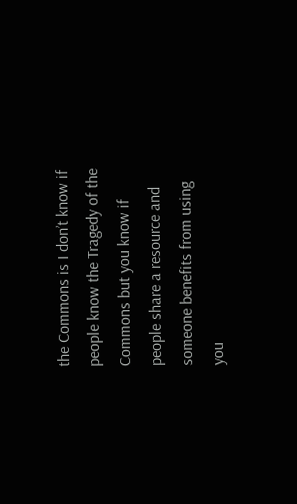the Commons is I don’t know if people know the Tragedy of the Commons but you know if people share a resource and someone benefits from using you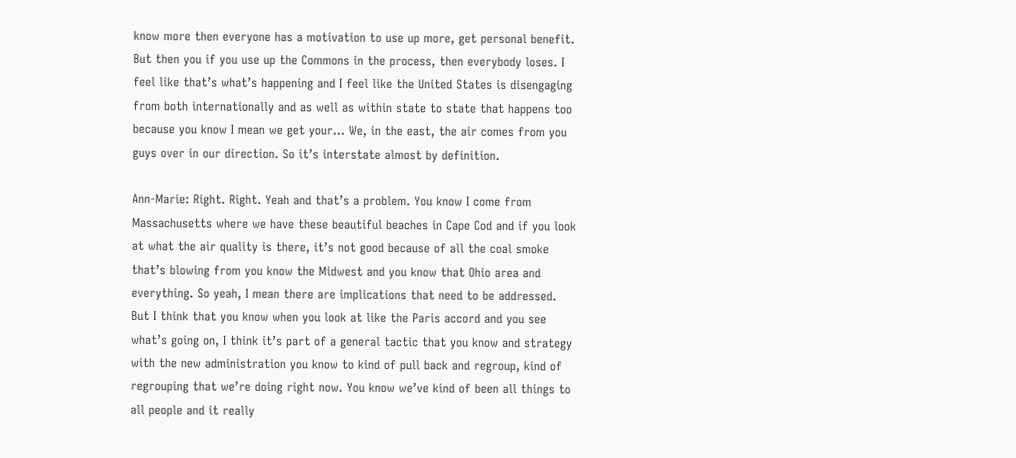know more then everyone has a motivation to use up more, get personal benefit. But then you if you use up the Commons in the process, then everybody loses. I feel like that’s what’s happening and I feel like the United States is disengaging from both internationally and as well as within state to state that happens too because you know I mean we get your… We, in the east, the air comes from you guys over in our direction. So it’s interstate almost by definition.

Ann-Marie: Right. Right. Yeah and that’s a problem. You know I come from Massachusetts where we have these beautiful beaches in Cape Cod and if you look at what the air quality is there, it’s not good because of all the coal smoke that’s blowing from you know the Midwest and you know that Ohio area and everything. So yeah, I mean there are implications that need to be addressed. But I think that you know when you look at like the Paris accord and you see what’s going on, I think it’s part of a general tactic that you know and strategy with the new administration you know to kind of pull back and regroup, kind of regrouping that we’re doing right now. You know we’ve kind of been all things to all people and it really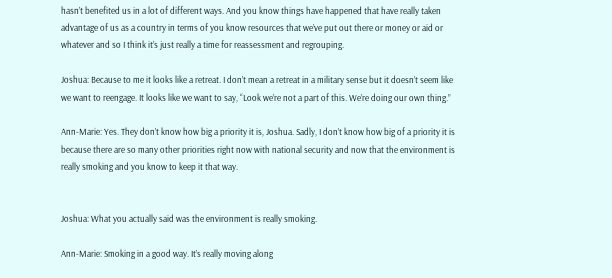hasn’t benefited us in a lot of different ways. And you know things have happened that have really taken advantage of us as a country in terms of you know resources that we’ve put out there or money or aid or whatever and so I think it’s just really a time for reassessment and regrouping.

Joshua: Because to me it looks like a retreat. I don’t mean a retreat in a military sense but it doesn’t seem like we want to reengage. It looks like we want to say, “Look we’re not a part of this. We’re doing our own thing.”

Ann-Marie: Yes. They don’t know how big a priority it is, Joshua. Sadly, I don’t know how big of a priority it is because there are so many other priorities right now with national security and now that the environment is really smoking and you know to keep it that way.


Joshua: What you actually said was the environment is really smoking.

Ann-Marie: Smoking in a good way. It’s really moving along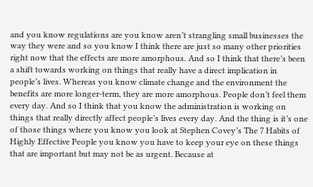and you know regulations are you know aren’t strangling small businesses the way they were and so you know I think there are just so many other priorities right now that the effects are more amorphous. And so I think that there’s been a shift towards working on things that really have a direct implication in people’s lives. Whereas you know climate change and the environment the benefits are more longer-term, they are more amorphous. People don’t feel them every day. And so I think that you know the administration is working on things that really directly affect people’s lives every day. And the thing is it’s one of those things where you know you look at Stephen Covey’s The 7 Habits of Highly Effective People you know you have to keep your eye on these things that are important but may not be as urgent. Because at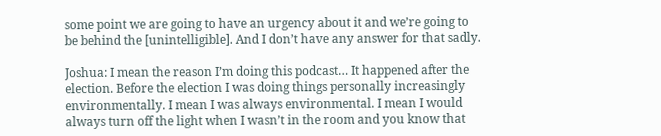some point we are going to have an urgency about it and we’re going to be behind the [unintelligible]. And I don’t have any answer for that sadly.

Joshua: I mean the reason I’m doing this podcast… It happened after the election. Before the election I was doing things personally increasingly environmentally. I mean I was always environmental. I mean I would always turn off the light when I wasn’t in the room and you know that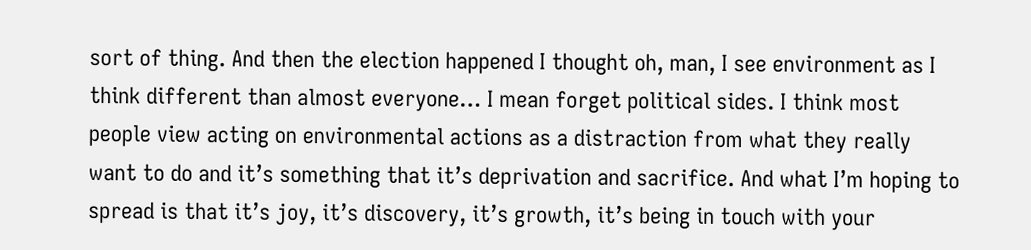sort of thing. And then the election happened I thought oh, man, I see environment as I think different than almost everyone… I mean forget political sides. I think most people view acting on environmental actions as a distraction from what they really want to do and it’s something that it’s deprivation and sacrifice. And what I’m hoping to spread is that it’s joy, it’s discovery, it’s growth, it’s being in touch with your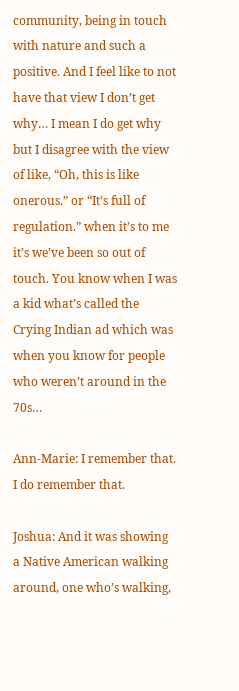community, being in touch with nature and such a positive. And I feel like to not have that view I don’t get why… I mean I do get why but I disagree with the view of like, “Oh, this is like onerous.” or “It’s full of regulation.” when it’s to me it’s we’ve been so out of touch. You know when I was a kid what’s called the Crying Indian ad which was when you know for people who weren’t around in the 70s…

Ann-Marie: I remember that. I do remember that.

Joshua: And it was showing a Native American walking around, one who’s walking,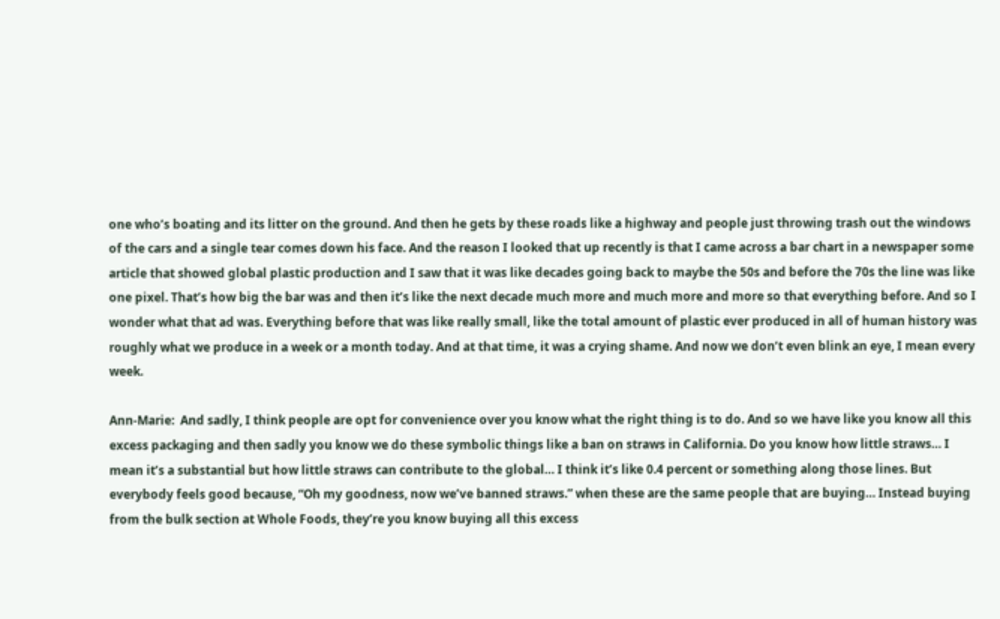one who’s boating and its litter on the ground. And then he gets by these roads like a highway and people just throwing trash out the windows of the cars and a single tear comes down his face. And the reason I looked that up recently is that I came across a bar chart in a newspaper some article that showed global plastic production and I saw that it was like decades going back to maybe the 50s and before the 70s the line was like one pixel. That’s how big the bar was and then it’s like the next decade much more and much more and more so that everything before. And so I wonder what that ad was. Everything before that was like really small, like the total amount of plastic ever produced in all of human history was roughly what we produce in a week or a month today. And at that time, it was a crying shame. And now we don’t even blink an eye, I mean every week.

Ann-Marie:  And sadly, I think people are opt for convenience over you know what the right thing is to do. And so we have like you know all this excess packaging and then sadly you know we do these symbolic things like a ban on straws in California. Do you know how little straws… I mean it’s a substantial but how little straws can contribute to the global… I think it’s like 0.4 percent or something along those lines. But everybody feels good because, “Oh my goodness, now we’ve banned straws.” when these are the same people that are buying… Instead buying from the bulk section at Whole Foods, they’re you know buying all this excess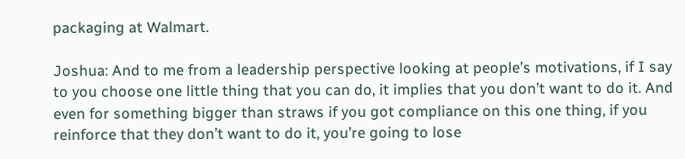packaging at Walmart.

Joshua: And to me from a leadership perspective looking at people’s motivations, if I say to you choose one little thing that you can do, it implies that you don’t want to do it. And even for something bigger than straws if you got compliance on this one thing, if you reinforce that they don’t want to do it, you’re going to lose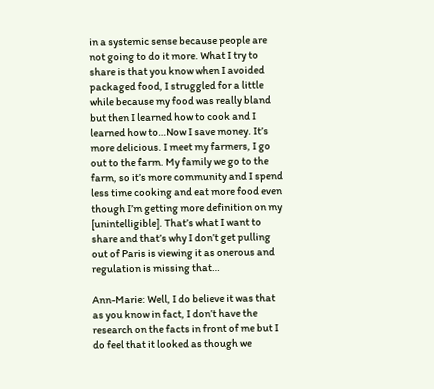in a systemic sense because people are not going to do it more. What I try to share is that you know when I avoided packaged food, I struggled for a little while because my food was really bland but then I learned how to cook and I learned how to…Now I save money. It’s more delicious. I meet my farmers, I go out to the farm. My family we go to the farm, so it’s more community and I spend less time cooking and eat more food even though I’m getting more definition on my [unintelligible]. That’s what I want to share and that’s why I don’t get pulling out of Paris is viewing it as onerous and regulation is missing that…

Ann-Marie: Well, I do believe it was that as you know in fact, I don’t have the research on the facts in front of me but I do feel that it looked as though we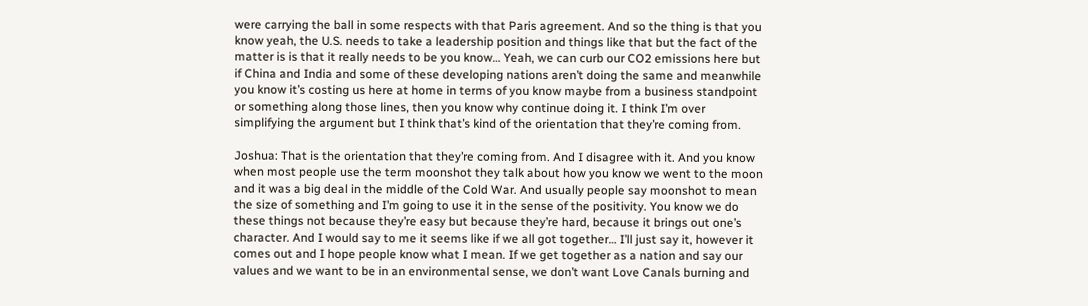were carrying the ball in some respects with that Paris agreement. And so the thing is that you know yeah, the U.S. needs to take a leadership position and things like that but the fact of the matter is is that it really needs to be you know… Yeah, we can curb our CO2 emissions here but if China and India and some of these developing nations aren’t doing the same and meanwhile you know it’s costing us here at home in terms of you know maybe from a business standpoint or something along those lines, then you know why continue doing it. I think I’m over simplifying the argument but I think that’s kind of the orientation that they’re coming from.

Joshua: That is the orientation that they’re coming from. And I disagree with it. And you know when most people use the term moonshot they talk about how you know we went to the moon and it was a big deal in the middle of the Cold War. And usually people say moonshot to mean the size of something and I’m going to use it in the sense of the positivity. You know we do these things not because they’re easy but because they’re hard, because it brings out one’s character. And I would say to me it seems like if we all got together… I’ll just say it, however it comes out and I hope people know what I mean. If we get together as a nation and say our values and we want to be in an environmental sense, we don’t want Love Canals burning and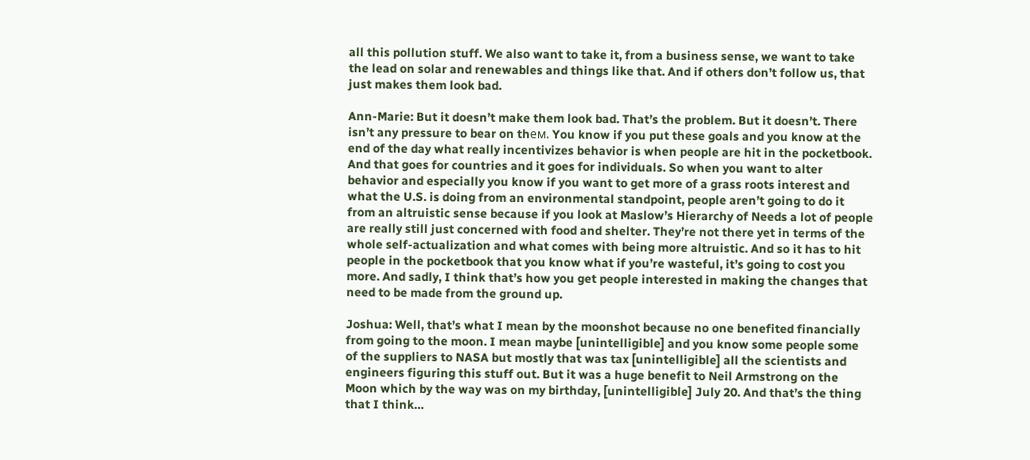all this pollution stuff. We also want to take it, from a business sense, we want to take the lead on solar and renewables and things like that. And if others don’t follow us, that just makes them look bad.

Ann-Marie: But it doesn’t make them look bad. That’s the problem. But it doesn’t. There isn’t any pressure to bear on thем. You know if you put these goals and you know at the end of the day what really incentivizes behavior is when people are hit in the pocketbook. And that goes for countries and it goes for individuals. So when you want to alter behavior and especially you know if you want to get more of a grass roots interest and what the U.S. is doing from an environmental standpoint, people aren’t going to do it from an altruistic sense because if you look at Maslow’s Hierarchy of Needs a lot of people are really still just concerned with food and shelter. They’re not there yet in terms of the whole self-actualization and what comes with being more altruistic. And so it has to hit people in the pocketbook that you know what if you’re wasteful, it’s going to cost you more. And sadly, I think that’s how you get people interested in making the changes that need to be made from the ground up.

Joshua: Well, that’s what I mean by the moonshot because no one benefited financially from going to the moon. I mean maybe [unintelligible] and you know some people some of the suppliers to NASA but mostly that was tax [unintelligible] all the scientists and engineers figuring this stuff out. But it was a huge benefit to Neil Armstrong on the Moon which by the way was on my birthday, [unintelligible] July 20. And that’s the thing that I think…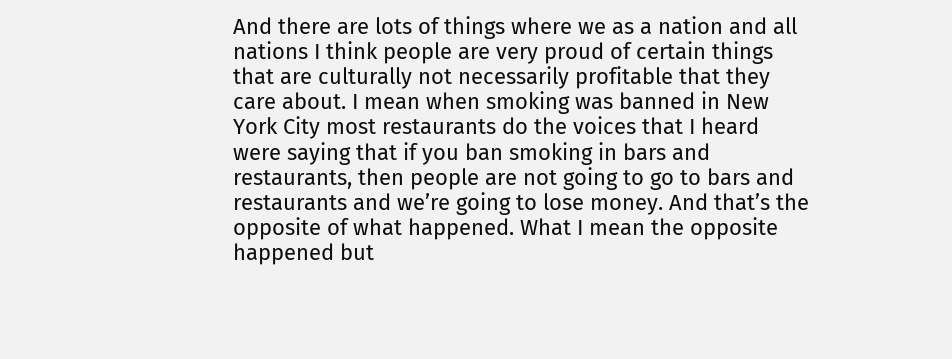And there are lots of things where we as a nation and all nations I think people are very proud of certain things that are culturally not necessarily profitable that they care about. I mean when smoking was banned in New York City most restaurants do the voices that I heard were saying that if you ban smoking in bars and restaurants, then people are not going to go to bars and restaurants and we’re going to lose money. And that’s the opposite of what happened. What I mean the opposite happened but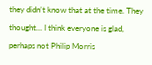they didn’t know that at the time. They thought… I think everyone is glad, perhaps not Philip Morris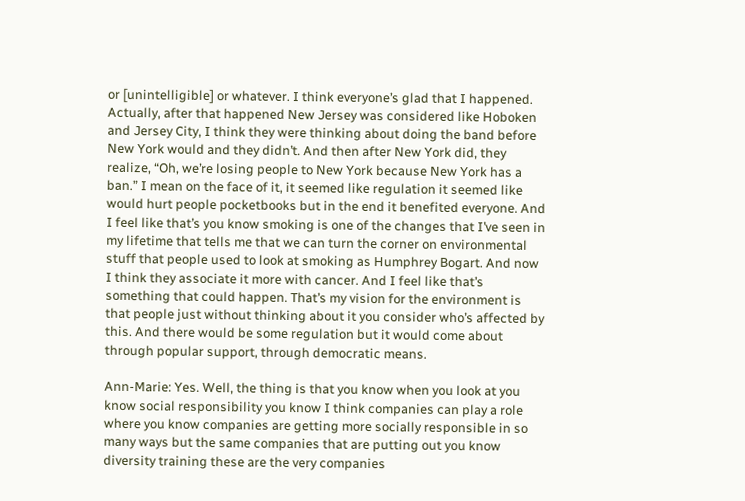or [unintelligible] or whatever. I think everyone’s glad that I happened. Actually, after that happened New Jersey was considered like Hoboken and Jersey City, I think they were thinking about doing the band before New York would and they didn’t. And then after New York did, they realize, “Oh, we’re losing people to New York because New York has a ban.” I mean on the face of it, it seemed like regulation it seemed like would hurt people pocketbooks but in the end it benefited everyone. And I feel like that’s you know smoking is one of the changes that I’ve seen in my lifetime that tells me that we can turn the corner on environmental stuff that people used to look at smoking as Humphrey Bogart. And now I think they associate it more with cancer. And I feel like that’s something that could happen. That’s my vision for the environment is that people just without thinking about it you consider who’s affected by this. And there would be some regulation but it would come about through popular support, through democratic means.

Ann-Marie: Yes. Well, the thing is that you know when you look at you know social responsibility you know I think companies can play a role where you know companies are getting more socially responsible in so many ways but the same companies that are putting out you know diversity training these are the very companies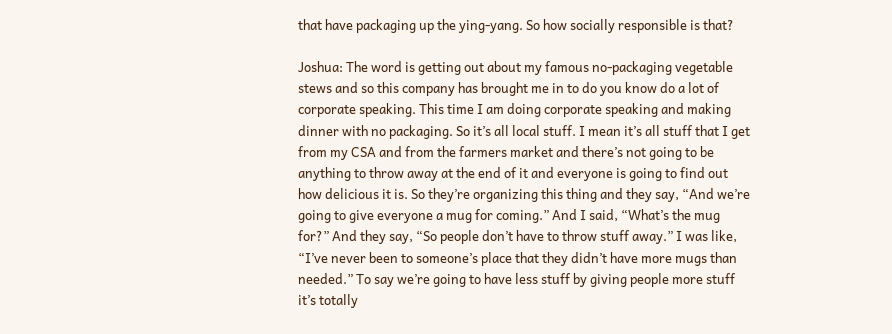that have packaging up the ying-yang. So how socially responsible is that?

Joshua: The word is getting out about my famous no-packaging vegetable stews and so this company has brought me in to do you know do a lot of corporate speaking. This time I am doing corporate speaking and making dinner with no packaging. So it’s all local stuff. I mean it’s all stuff that I get from my CSA and from the farmers market and there’s not going to be anything to throw away at the end of it and everyone is going to find out how delicious it is. So they’re organizing this thing and they say, “And we’re going to give everyone a mug for coming.” And I said, “What’s the mug for?” And they say, “So people don’t have to throw stuff away.” I was like, “I’ve never been to someone’s place that they didn’t have more mugs than needed.” To say we’re going to have less stuff by giving people more stuff it’s totally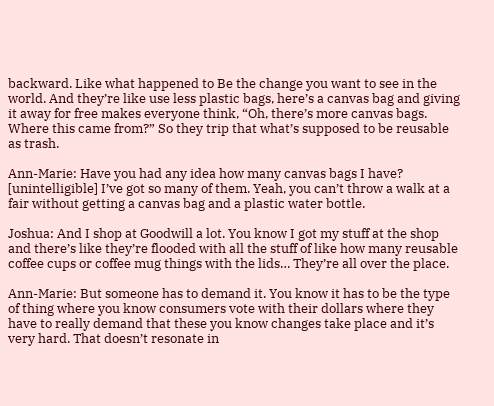backward. Like what happened to Be the change you want to see in the world. And they’re like use less plastic bags, here’s a canvas bag and giving it away for free makes everyone think, “Oh, there’s more canvas bags. Where this came from?” So they trip that what’s supposed to be reusable as trash.

Ann-Marie: Have you had any idea how many canvas bags I have? [unintelligible] I’ve got so many of them. Yeah, you can’t throw a walk at a fair without getting a canvas bag and a plastic water bottle.

Joshua: And I shop at Goodwill a lot. You know I got my stuff at the shop and there’s like they’re flooded with all the stuff of like how many reusable coffee cups or coffee mug things with the lids… They’re all over the place.

Ann-Marie: But someone has to demand it. You know it has to be the type of thing where you know consumers vote with their dollars where they have to really demand that these you know changes take place and it’s very hard. That doesn’t resonate in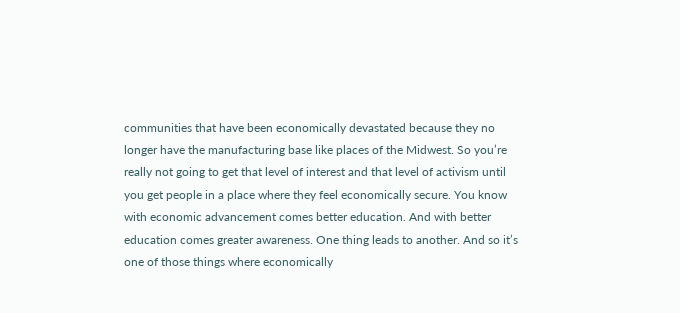communities that have been economically devastated because they no longer have the manufacturing base like places of the Midwest. So you’re really not going to get that level of interest and that level of activism until you get people in a place where they feel economically secure. You know with economic advancement comes better education. And with better education comes greater awareness. One thing leads to another. And so it’s one of those things where economically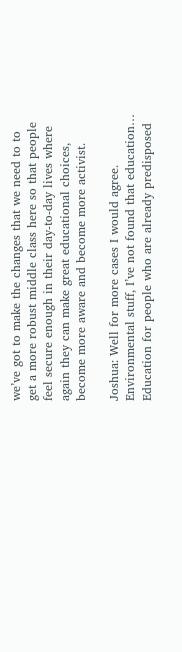we’ve got to make the changes that we need to to get a more robust middle class here so that people feel secure enough in their day-to-day lives where again they can make great educational choices, become more aware and become more activist.

Joshua: Well for more cases I would agree. Environmental stuff, I’ve not found that education… Education for people who are already predisposed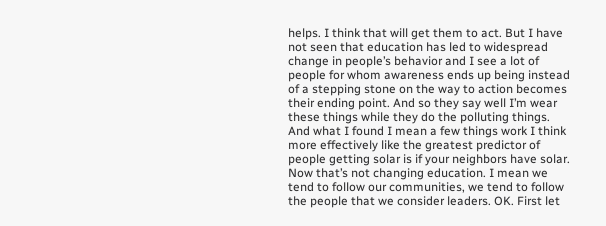helps. I think that will get them to act. But I have not seen that education has led to widespread change in people’s behavior and I see a lot of people for whom awareness ends up being instead of a stepping stone on the way to action becomes their ending point. And so they say well I’m wear these things while they do the polluting things. And what I found I mean a few things work I think more effectively like the greatest predictor of people getting solar is if your neighbors have solar. Now that’s not changing education. I mean we tend to follow our communities, we tend to follow the people that we consider leaders. OK. First let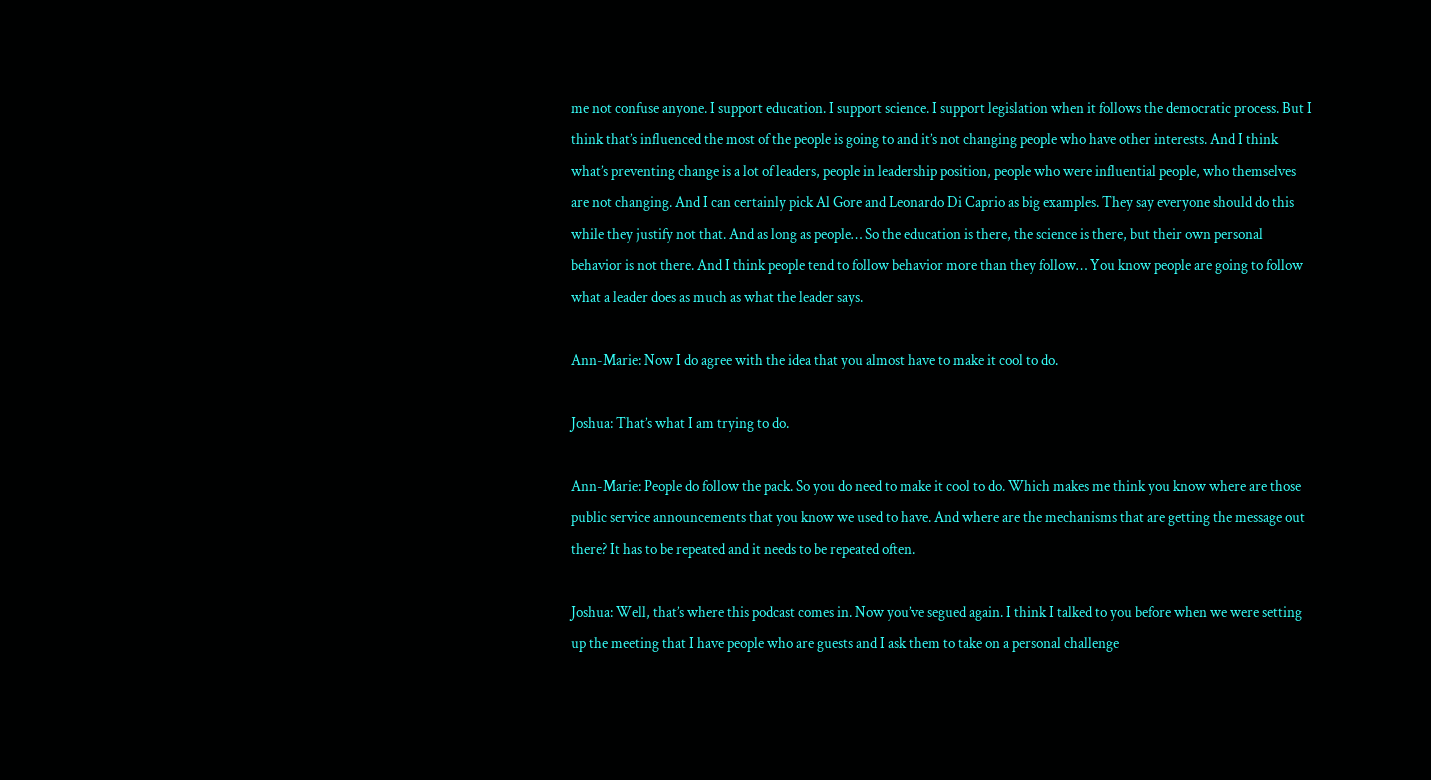me not confuse anyone. I support education. I support science. I support legislation when it follows the democratic process. But I think that’s influenced the most of the people is going to and it’s not changing people who have other interests. And I think what’s preventing change is a lot of leaders, people in leadership position, people who were influential people, who themselves are not changing. And I can certainly pick Al Gore and Leonardo Di Caprio as big examples. They say everyone should do this while they justify not that. And as long as people… So the education is there, the science is there, but their own personal behavior is not there. And I think people tend to follow behavior more than they follow… You know people are going to follow what a leader does as much as what the leader says.

Ann-Marie: Now I do agree with the idea that you almost have to make it cool to do.

Joshua: That’s what I am trying to do.

Ann-Marie: People do follow the pack. So you do need to make it cool to do. Which makes me think you know where are those public service announcements that you know we used to have. And where are the mechanisms that are getting the message out there? It has to be repeated and it needs to be repeated often.

Joshua: Well, that’s where this podcast comes in. Now you’ve segued again. I think I talked to you before when we were setting up the meeting that I have people who are guests and I ask them to take on a personal challenge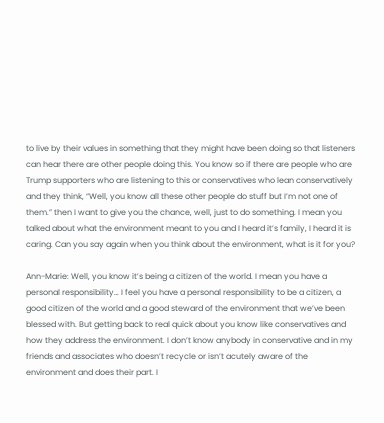to live by their values in something that they might have been doing so that listeners can hear there are other people doing this. You know so if there are people who are Trump supporters who are listening to this or conservatives who lean conservatively and they think, “Well, you know all these other people do stuff but I’m not one of them.” then I want to give you the chance, well, just to do something. I mean you talked about what the environment meant to you and I heard it’s family, I heard it is caring. Can you say again when you think about the environment, what is it for you?

Ann-Marie: Well, you know it’s being a citizen of the world. I mean you have a personal responsibility… I feel you have a personal responsibility to be a citizen, a good citizen of the world and a good steward of the environment that we’ve been blessed with. But getting back to real quick about you know like conservatives and how they address the environment. I don’t know anybody in conservative and in my friends and associates who doesn’t recycle or isn’t acutely aware of the environment and does their part. I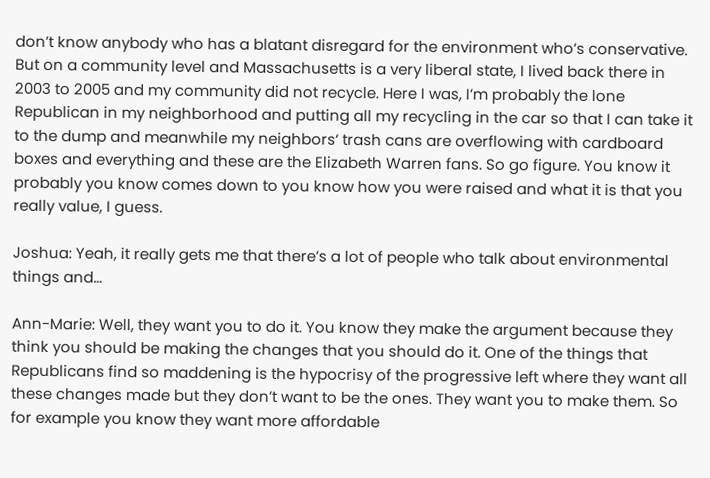don’t know anybody who has a blatant disregard for the environment who’s conservative. But on a community level and Massachusetts is a very liberal state, I lived back there in 2003 to 2005 and my community did not recycle. Here I was, I’m probably the lone Republican in my neighborhood and putting all my recycling in the car so that I can take it to the dump and meanwhile my neighbors‘ trash cans are overflowing with cardboard boxes and everything and these are the Elizabeth Warren fans. So go figure. You know it probably you know comes down to you know how you were raised and what it is that you really value, I guess.

Joshua: Yeah, it really gets me that there’s a lot of people who talk about environmental things and…

Ann-Marie: Well, they want you to do it. You know they make the argument because they think you should be making the changes that you should do it. One of the things that Republicans find so maddening is the hypocrisy of the progressive left where they want all these changes made but they don’t want to be the ones. They want you to make them. So for example you know they want more affordable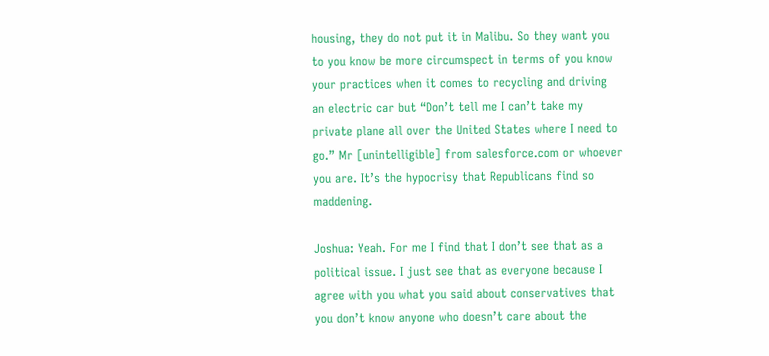housing, they do not put it in Malibu. So they want you to you know be more circumspect in terms of you know your practices when it comes to recycling and driving an electric car but “Don’t tell me I can’t take my private plane all over the United States where I need to go.” Mr [unintelligible] from salesforce.com or whoever you are. It’s the hypocrisy that Republicans find so maddening.

Joshua: Yeah. For me I find that I don’t see that as a political issue. I just see that as everyone because I agree with you what you said about conservatives that you don’t know anyone who doesn’t care about the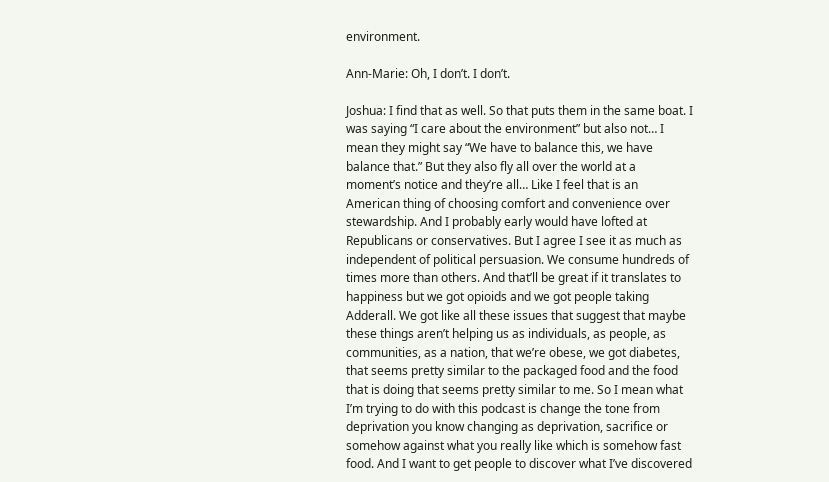environment.

Ann-Marie: Oh, I don’t. I don’t.

Joshua: I find that as well. So that puts them in the same boat. I was saying “I care about the environment” but also not… I mean they might say “We have to balance this, we have balance that.” But they also fly all over the world at a moment’s notice and they’re all… Like I feel that is an American thing of choosing comfort and convenience over stewardship. And I probably early would have lofted at Republicans or conservatives. But I agree I see it as much as independent of political persuasion. We consume hundreds of times more than others. And that’ll be great if it translates to happiness but we got opioids and we got people taking Adderall. We got like all these issues that suggest that maybe these things aren’t helping us as individuals, as people, as communities, as a nation, that we’re obese, we got diabetes, that seems pretty similar to the packaged food and the food that is doing that seems pretty similar to me. So I mean what I’m trying to do with this podcast is change the tone from deprivation you know changing as deprivation, sacrifice or somehow against what you really like which is somehow fast food. And I want to get people to discover what I’ve discovered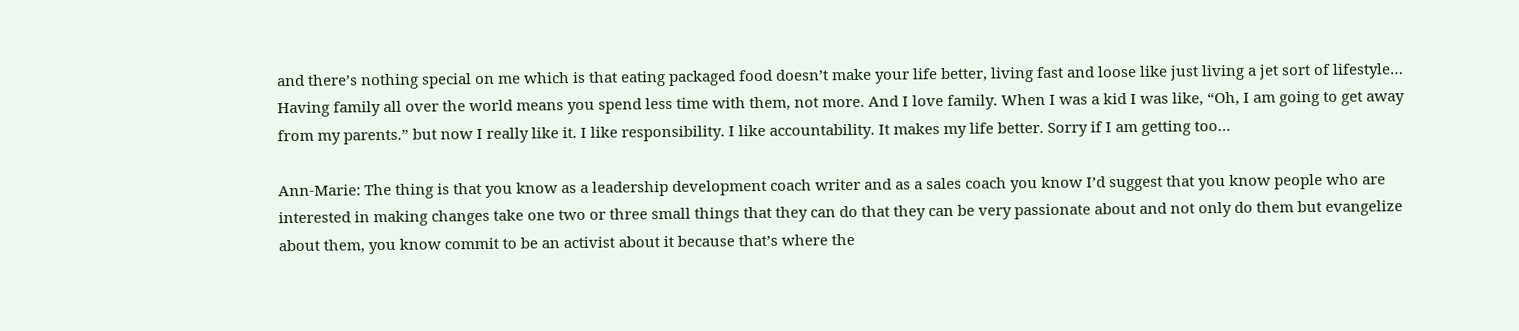and there’s nothing special on me which is that eating packaged food doesn’t make your life better, living fast and loose like just living a jet sort of lifestyle… Having family all over the world means you spend less time with them, not more. And I love family. When I was a kid I was like, “Oh, I am going to get away from my parents.” but now I really like it. I like responsibility. I like accountability. It makes my life better. Sorry if I am getting too…

Ann-Marie: The thing is that you know as a leadership development coach writer and as a sales coach you know I’d suggest that you know people who are interested in making changes take one two or three small things that they can do that they can be very passionate about and not only do them but evangelize about them, you know commit to be an activist about it because that’s where the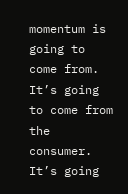momentum is going to come from. It’s going to come from the consumer. It’s going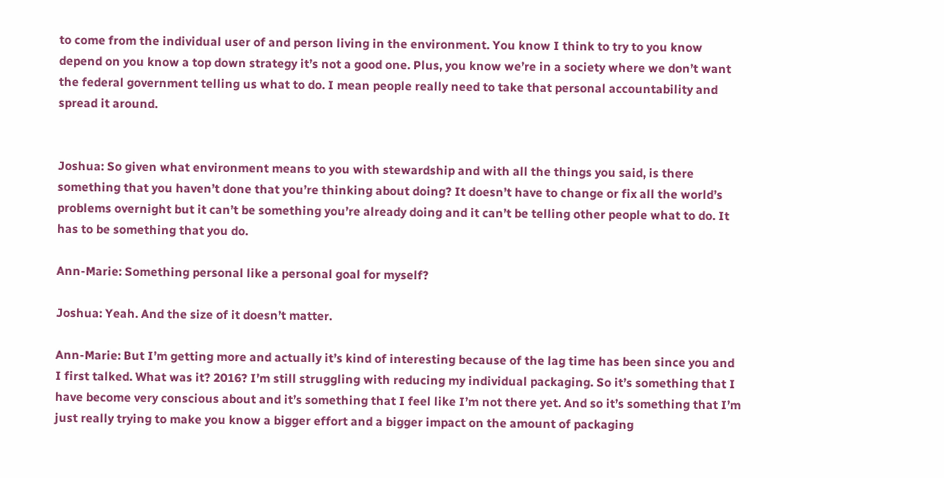to come from the individual user of and person living in the environment. You know I think to try to you know depend on you know a top down strategy it’s not a good one. Plus, you know we’re in a society where we don’t want the federal government telling us what to do. I mean people really need to take that personal accountability and spread it around.


Joshua: So given what environment means to you with stewardship and with all the things you said, is there something that you haven’t done that you’re thinking about doing? It doesn’t have to change or fix all the world’s problems overnight but it can’t be something you’re already doing and it can’t be telling other people what to do. It has to be something that you do.

Ann-Marie: Something personal like a personal goal for myself?

Joshua: Yeah. And the size of it doesn’t matter.

Ann-Marie: But I’m getting more and actually it’s kind of interesting because of the lag time has been since you and I first talked. What was it? 2016? I’m still struggling with reducing my individual packaging. So it’s something that I have become very conscious about and it’s something that I feel like I’m not there yet. And so it’s something that I’m just really trying to make you know a bigger effort and a bigger impact on the amount of packaging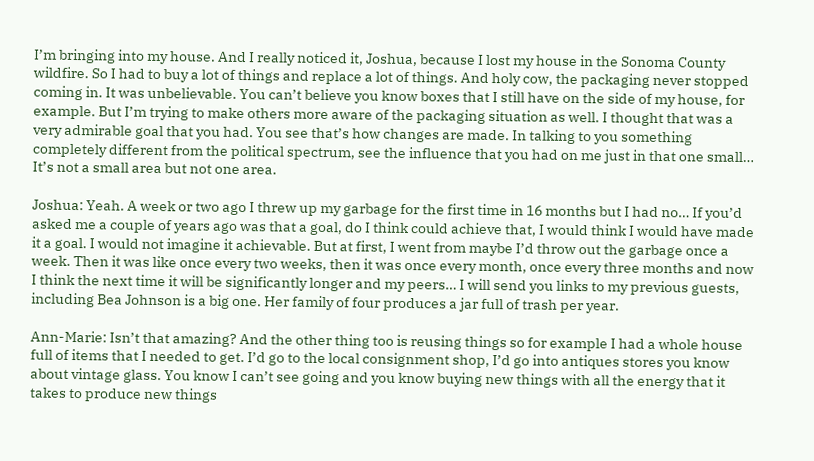I’m bringing into my house. And I really noticed it, Joshua, because I lost my house in the Sonoma County wildfire. So I had to buy a lot of things and replace a lot of things. And holy cow, the packaging never stopped coming in. It was unbelievable. You can’t believe you know boxes that I still have on the side of my house, for example. But I’m trying to make others more aware of the packaging situation as well. I thought that was a very admirable goal that you had. You see that’s how changes are made. In talking to you something completely different from the political spectrum, see the influence that you had on me just in that one small… It’s not a small area but not one area.

Joshua: Yeah. A week or two ago I threw up my garbage for the first time in 16 months but I had no… If you’d asked me a couple of years ago was that a goal, do I think could achieve that, I would think I would have made it a goal. I would not imagine it achievable. But at first, I went from maybe I’d throw out the garbage once a week. Then it was like once every two weeks, then it was once every month, once every three months and now I think the next time it will be significantly longer and my peers… I will send you links to my previous guests, including Bea Johnson is a big one. Her family of four produces a jar full of trash per year.

Ann-Marie: Isn’t that amazing? And the other thing too is reusing things so for example I had a whole house full of items that I needed to get. I’d go to the local consignment shop, I’d go into antiques stores you know about vintage glass. You know I can’t see going and you know buying new things with all the energy that it takes to produce new things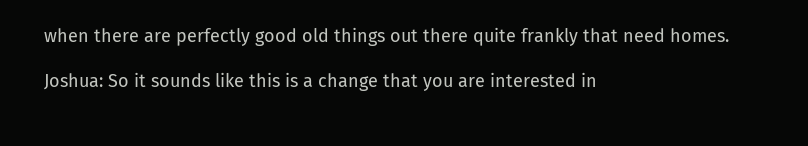when there are perfectly good old things out there quite frankly that need homes.

Joshua: So it sounds like this is a change that you are interested in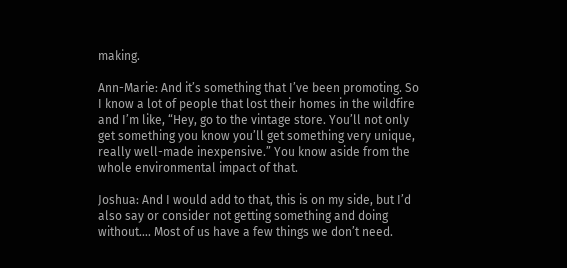making.

Ann-Marie: And it’s something that I’ve been promoting. So I know a lot of people that lost their homes in the wildfire and I’m like, “Hey, go to the vintage store. You’ll not only get something you know you’ll get something very unique, really well-made inexpensive.” You know aside from the whole environmental impact of that.

Joshua: And I would add to that, this is on my side, but I’d also say or consider not getting something and doing without…. Most of us have a few things we don’t need.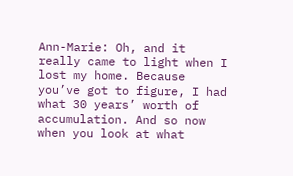Ann-Marie: Oh, and it really came to light when I lost my home. Because you’ve got to figure, I had what 30 years’ worth of accumulation. And so now when you look at what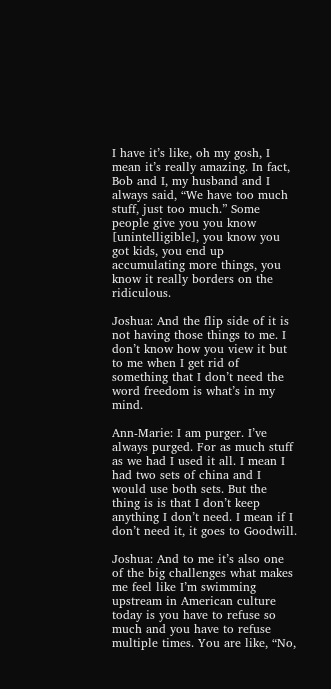I have it’s like, oh my gosh, I mean it’s really amazing. In fact, Bob and I, my husband and I always said, “We have too much stuff, just too much.” Some people give you you know [unintelligible], you know you got kids, you end up accumulating more things, you know it really borders on the ridiculous.

Joshua: And the flip side of it is not having those things to me. I don’t know how you view it but to me when I get rid of something that I don’t need the word freedom is what’s in my mind.

Ann-Marie: I am purger. I’ve always purged. For as much stuff as we had I used it all. I mean I had two sets of china and I would use both sets. But the thing is is that I don’t keep anything I don’t need. I mean if I don’t need it, it goes to Goodwill.

Joshua: And to me it’s also one of the big challenges what makes me feel like I’m swimming upstream in American culture today is you have to refuse so much and you have to refuse multiple times. You are like, “No,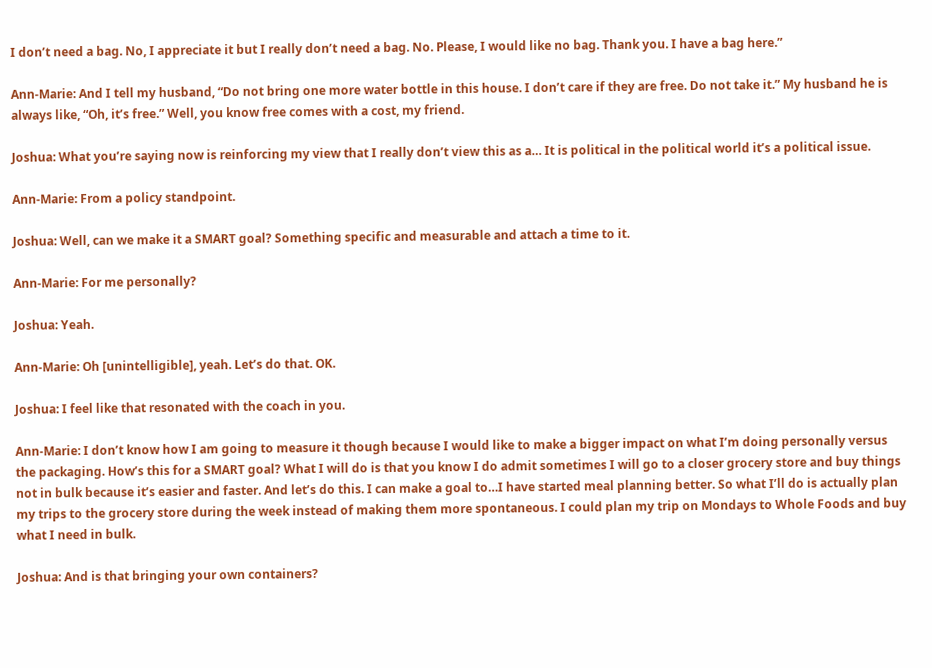I don’t need a bag. No, I appreciate it but I really don’t need a bag. No. Please, I would like no bag. Thank you. I have a bag here.”

Ann-Marie: And I tell my husband, “Do not bring one more water bottle in this house. I don’t care if they are free. Do not take it.” My husband he is always like, “Oh, it’s free.” Well, you know free comes with a cost, my friend.

Joshua: What you’re saying now is reinforcing my view that I really don’t view this as a… It is political in the political world it’s a political issue.

Ann-Marie: From a policy standpoint.

Joshua: Well, can we make it a SMART goal? Something specific and measurable and attach a time to it.

Ann-Marie: For me personally?

Joshua: Yeah.

Ann-Marie: Oh [unintelligible], yeah. Let’s do that. OK.

Joshua: I feel like that resonated with the coach in you.

Ann-Marie: I don’t know how I am going to measure it though because I would like to make a bigger impact on what I’m doing personally versus the packaging. How’s this for a SMART goal? What I will do is that you know I do admit sometimes I will go to a closer grocery store and buy things not in bulk because it’s easier and faster. And let’s do this. I can make a goal to…I have started meal planning better. So what I’ll do is actually plan my trips to the grocery store during the week instead of making them more spontaneous. I could plan my trip on Mondays to Whole Foods and buy what I need in bulk.

Joshua: And is that bringing your own containers?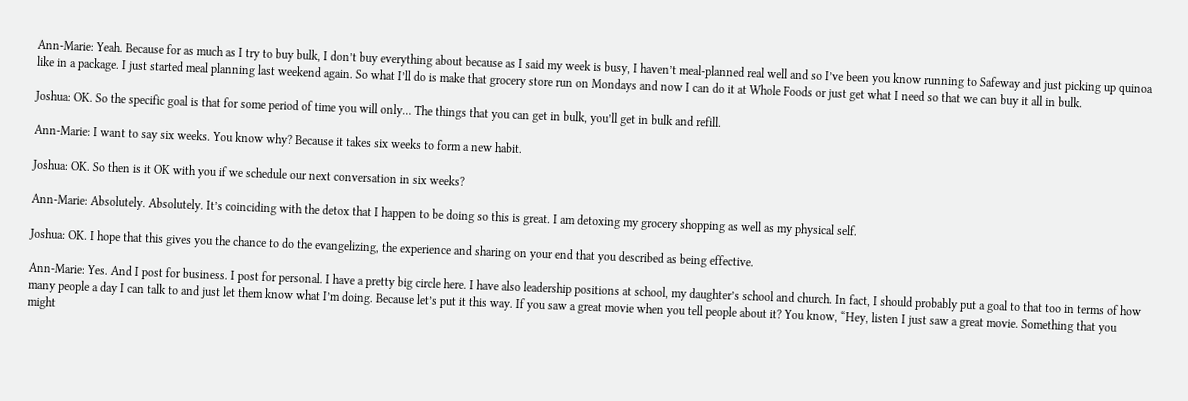Ann-Marie: Yeah. Because for as much as I try to buy bulk, I don’t buy everything about because as I said my week is busy, I haven’t meal-planned real well and so I’ve been you know running to Safeway and just picking up quinoa like in a package. I just started meal planning last weekend again. So what I’ll do is make that grocery store run on Mondays and now I can do it at Whole Foods or just get what I need so that we can buy it all in bulk.

Joshua: OK. So the specific goal is that for some period of time you will only… The things that you can get in bulk, you’ll get in bulk and refill.

Ann-Marie: I want to say six weeks. You know why? Because it takes six weeks to form a new habit.

Joshua: OK. So then is it OK with you if we schedule our next conversation in six weeks?

Ann-Marie: Absolutely. Absolutely. It’s coinciding with the detox that I happen to be doing so this is great. I am detoxing my grocery shopping as well as my physical self.

Joshua: OK. I hope that this gives you the chance to do the evangelizing, the experience and sharing on your end that you described as being effective.

Ann-Marie: Yes. And I post for business. I post for personal. I have a pretty big circle here. I have also leadership positions at school, my daughter’s school and church. In fact, I should probably put a goal to that too in terms of how many people a day I can talk to and just let them know what I’m doing. Because let’s put it this way. If you saw a great movie when you tell people about it? You know, “Hey, listen I just saw a great movie. Something that you might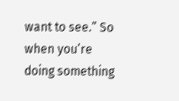want to see.” So when you’re doing something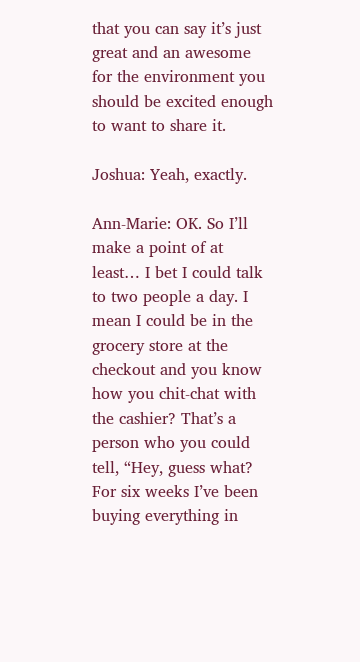that you can say it’s just great and an awesome for the environment you should be excited enough to want to share it.

Joshua: Yeah, exactly.

Ann-Marie: OK. So I’ll make a point of at least… I bet I could talk to two people a day. I mean I could be in the grocery store at the checkout and you know how you chit-chat with the cashier? That’s a person who you could tell, “Hey, guess what? For six weeks I’ve been buying everything in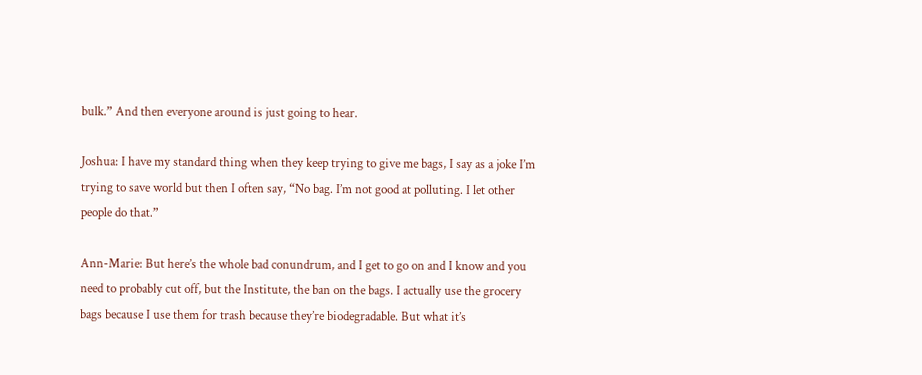bulk.” And then everyone around is just going to hear.

Joshua: I have my standard thing when they keep trying to give me bags, I say as a joke I’m trying to save world but then I often say, “No bag. I’m not good at polluting. I let other people do that.”

Ann-Marie: But here’s the whole bad conundrum, and I get to go on and I know and you need to probably cut off, but the Institute, the ban on the bags. I actually use the grocery bags because I use them for trash because they’re biodegradable. But what it’s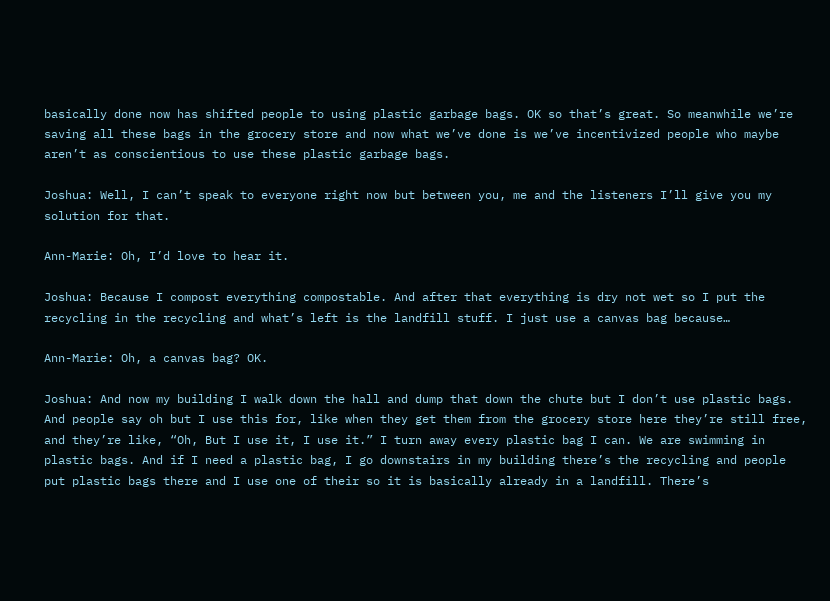basically done now has shifted people to using plastic garbage bags. OK so that’s great. So meanwhile we’re saving all these bags in the grocery store and now what we’ve done is we’ve incentivized people who maybe aren’t as conscientious to use these plastic garbage bags.

Joshua: Well, I can’t speak to everyone right now but between you, me and the listeners I’ll give you my solution for that.

Ann-Marie: Oh, I’d love to hear it.

Joshua: Because I compost everything compostable. And after that everything is dry not wet so I put the recycling in the recycling and what’s left is the landfill stuff. I just use a canvas bag because…

Ann-Marie: Oh, a canvas bag? OK.

Joshua: And now my building I walk down the hall and dump that down the chute but I don’t use plastic bags. And people say oh but I use this for, like when they get them from the grocery store here they’re still free, and they’re like, “Oh, But I use it, I use it.” I turn away every plastic bag I can. We are swimming in plastic bags. And if I need a plastic bag, I go downstairs in my building there’s the recycling and people put plastic bags there and I use one of their so it is basically already in a landfill. There’s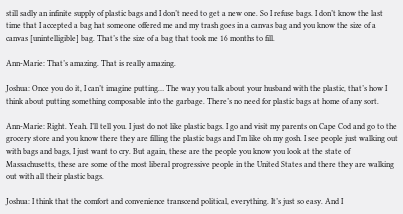still sadly an infinite supply of plastic bags and I don’t need to get a new one. So I refuse bags. I don’t know the last time that I accepted a bag hat someone offered me and my trash goes in a canvas bag and you know the size of a canvas [unintelligible] bag. That’s the size of a bag that took me 16 months to fill.

Ann-Marie: That’s amazing. That is really amazing.

Joshua: Once you do it, I can’t imagine putting… The way you talk about your husband with the plastic, that’s how I think about putting something composable into the garbage. There’s no need for plastic bags at home of any sort.

Ann-Marie: Right. Yeah. I’ll tell you. I just do not like plastic bags. I go and visit my parents on Cape Cod and go to the grocery store and you know there they are filling the plastic bags and I’m like oh my gosh. I see people just walking out with bags and bags, I just want to cry. But again, these are the people you know you look at the state of Massachusetts, these are some of the most liberal progressive people in the United States and there they are walking out with all their plastic bags.

Joshua: I think that the comfort and convenience transcend political, everything. It’s just so easy. And I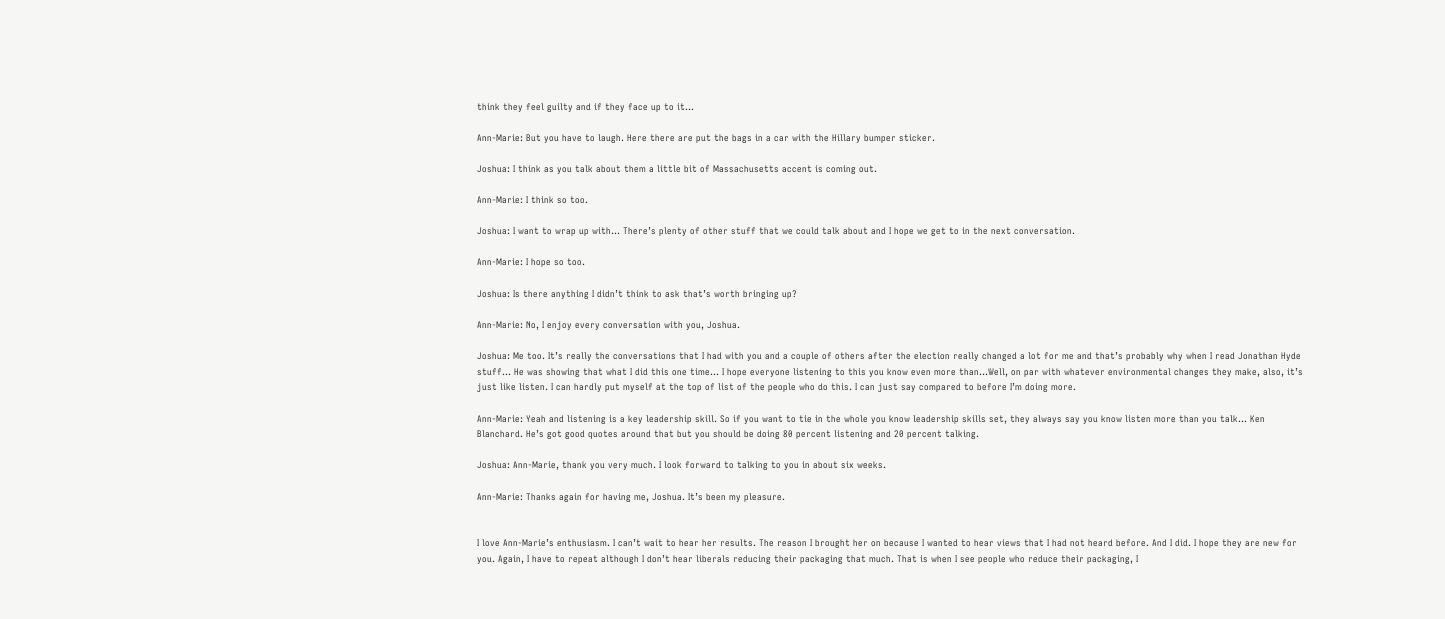think they feel guilty and if they face up to it…

Ann-Marie: But you have to laugh. Here there are put the bags in a car with the Hillary bumper sticker.

Joshua: I think as you talk about them a little bit of Massachusetts accent is coming out.

Ann-Marie: I think so too.

Joshua: I want to wrap up with… There’s plenty of other stuff that we could talk about and I hope we get to in the next conversation.

Ann-Marie: I hope so too.

Joshua: Is there anything I didn’t think to ask that’s worth bringing up?

Ann-Marie: No, I enjoy every conversation with you, Joshua.

Joshua: Me too. It’s really the conversations that I had with you and a couple of others after the election really changed a lot for me and that’s probably why when I read Jonathan Hyde stuff… He was showing that what I did this one time… I hope everyone listening to this you know even more than…Well, on par with whatever environmental changes they make, also, it’s just like listen. I can hardly put myself at the top of list of the people who do this. I can just say compared to before I’m doing more.

Ann-Marie: Yeah and listening is a key leadership skill. So if you want to tie in the whole you know leadership skills set, they always say you know listen more than you talk… Ken Blanchard. He’s got good quotes around that but you should be doing 80 percent listening and 20 percent talking.

Joshua: Ann-Marie, thank you very much. I look forward to talking to you in about six weeks.

Ann-Marie: Thanks again for having me, Joshua. It’s been my pleasure.


I love Ann-Marie’s enthusiasm. I can’t wait to hear her results. The reason I brought her on because I wanted to hear views that I had not heard before. And I did. I hope they are new for you. Again, I have to repeat although I don’t hear liberals reducing their packaging that much. That is when I see people who reduce their packaging, I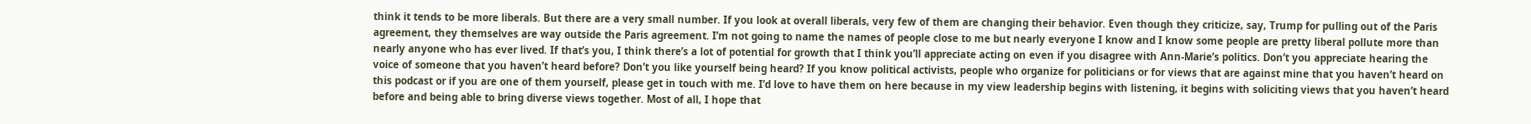think it tends to be more liberals. But there are a very small number. If you look at overall liberals, very few of them are changing their behavior. Even though they criticize, say, Trump for pulling out of the Paris agreement, they themselves are way outside the Paris agreement. I’m not going to name the names of people close to me but nearly everyone I know and I know some people are pretty liberal pollute more than nearly anyone who has ever lived. If that’s you, I think there’s a lot of potential for growth that I think you’ll appreciate acting on even if you disagree with Ann-Marie’s politics. Don’t you appreciate hearing the voice of someone that you haven’t heard before? Don’t you like yourself being heard? If you know political activists, people who organize for politicians or for views that are against mine that you haven’t heard on this podcast or if you are one of them yourself, please get in touch with me. I’d love to have them on here because in my view leadership begins with listening, it begins with soliciting views that you haven’t heard before and being able to bring diverse views together. Most of all, I hope that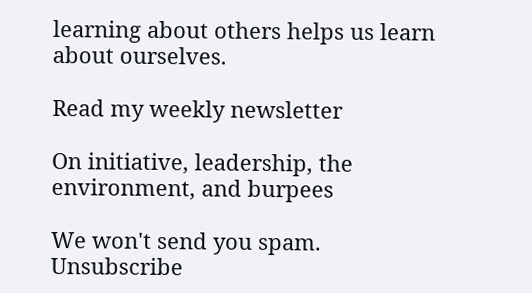learning about others helps us learn about ourselves.

Read my weekly newsletter

On initiative, leadership, the environment, and burpees

We won't send you spam. Unsubscribe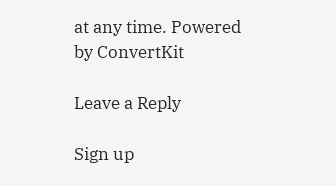at any time. Powered by ConvertKit

Leave a Reply

Sign up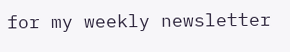for my weekly newsletter